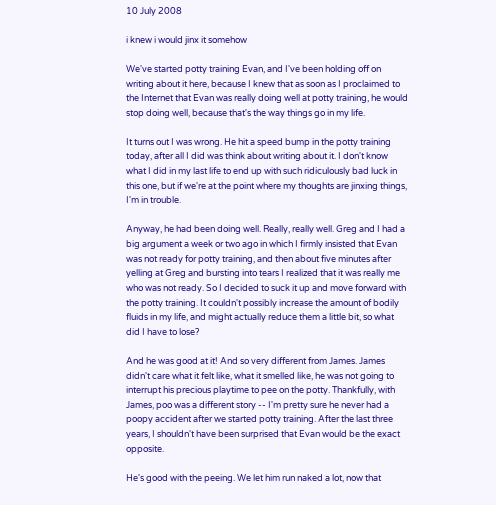10 July 2008

i knew i would jinx it somehow

We've started potty training Evan, and I've been holding off on writing about it here, because I knew that as soon as I proclaimed to the Internet that Evan was really doing well at potty training, he would stop doing well, because that's the way things go in my life.

It turns out I was wrong. He hit a speed bump in the potty training today, after all I did was think about writing about it. I don't know what I did in my last life to end up with such ridiculously bad luck in this one, but if we're at the point where my thoughts are jinxing things, I'm in trouble.

Anyway, he had been doing well. Really, really well. Greg and I had a big argument a week or two ago in which I firmly insisted that Evan was not ready for potty training, and then about five minutes after yelling at Greg and bursting into tears I realized that it was really me who was not ready. So I decided to suck it up and move forward with the potty training. It couldn't possibly increase the amount of bodily fluids in my life, and might actually reduce them a little bit, so what did I have to lose?

And he was good at it! And so very different from James. James didn't care what it felt like, what it smelled like, he was not going to interrupt his precious playtime to pee on the potty. Thankfully, with James, poo was a different story -- I'm pretty sure he never had a poopy accident after we started potty training. After the last three years, I shouldn't have been surprised that Evan would be the exact opposite.

He's good with the peeing. We let him run naked a lot, now that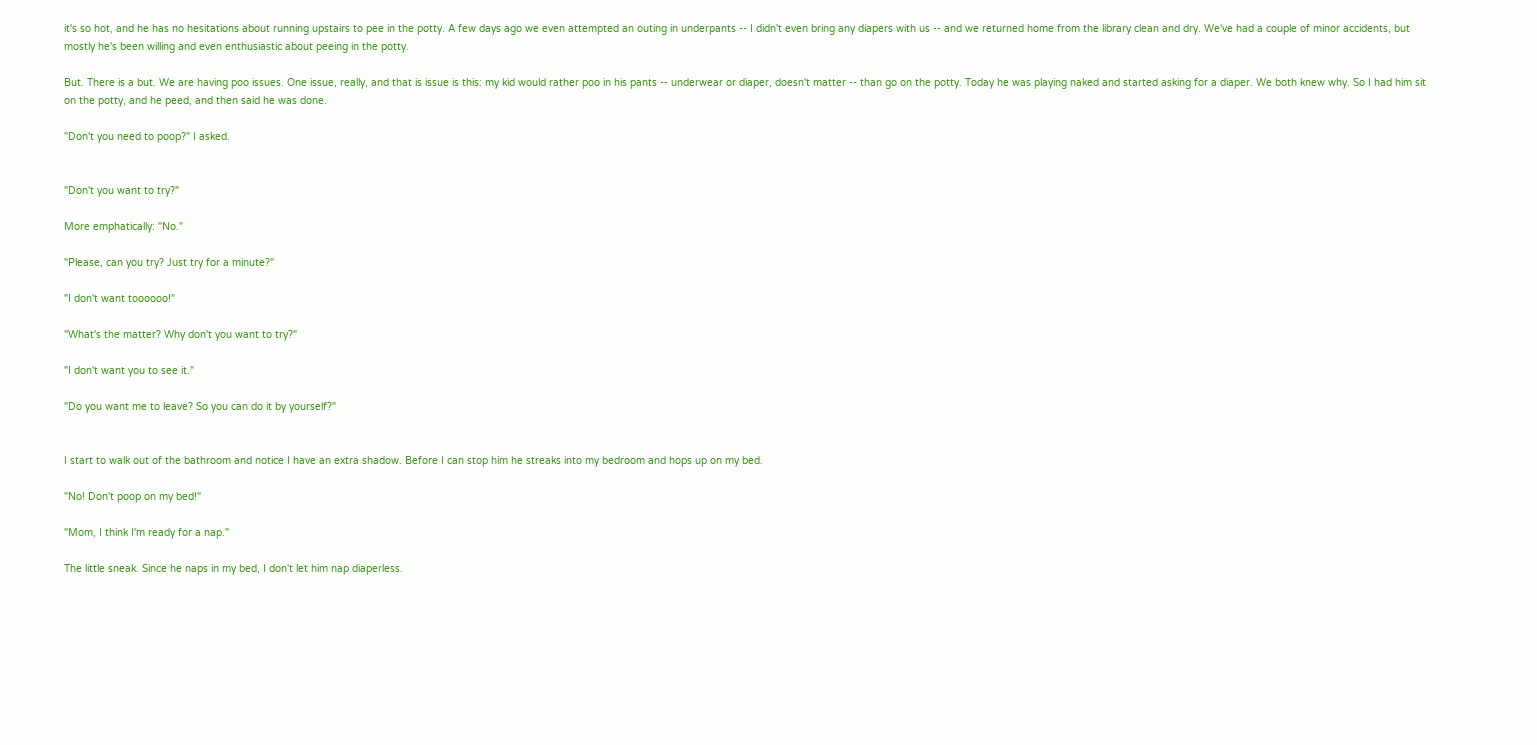it's so hot, and he has no hesitations about running upstairs to pee in the potty. A few days ago we even attempted an outing in underpants -- I didn't even bring any diapers with us -- and we returned home from the library clean and dry. We've had a couple of minor accidents, but mostly he's been willing and even enthusiastic about peeing in the potty.

But. There is a but. We are having poo issues. One issue, really, and that is issue is this: my kid would rather poo in his pants -- underwear or diaper, doesn't matter -- than go on the potty. Today he was playing naked and started asking for a diaper. We both knew why. So I had him sit on the potty, and he peed, and then said he was done.

"Don't you need to poop?" I asked.


"Don't you want to try?"

More emphatically: "No."

"Please, can you try? Just try for a minute?"

"I don't want toooooo!"

"What's the matter? Why don't you want to try?"

"I don't want you to see it."

"Do you want me to leave? So you can do it by yourself?"


I start to walk out of the bathroom and notice I have an extra shadow. Before I can stop him he streaks into my bedroom and hops up on my bed.

"No! Don't poop on my bed!"

"Mom, I think I'm ready for a nap."

The little sneak. Since he naps in my bed, I don't let him nap diaperless.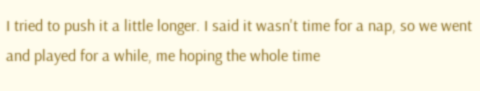I tried to push it a little longer. I said it wasn't time for a nap, so we went and played for a while, me hoping the whole time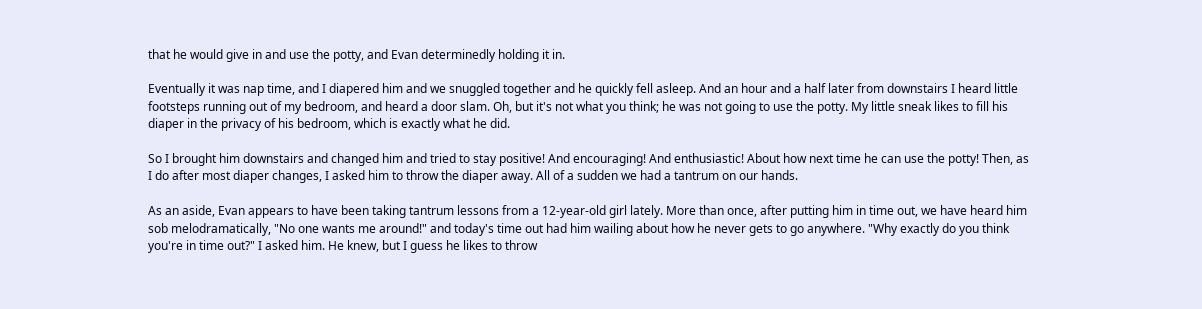that he would give in and use the potty, and Evan determinedly holding it in.

Eventually it was nap time, and I diapered him and we snuggled together and he quickly fell asleep. And an hour and a half later from downstairs I heard little footsteps running out of my bedroom, and heard a door slam. Oh, but it's not what you think; he was not going to use the potty. My little sneak likes to fill his diaper in the privacy of his bedroom, which is exactly what he did.

So I brought him downstairs and changed him and tried to stay positive! And encouraging! And enthusiastic! About how next time he can use the potty! Then, as I do after most diaper changes, I asked him to throw the diaper away. All of a sudden we had a tantrum on our hands.

As an aside, Evan appears to have been taking tantrum lessons from a 12-year-old girl lately. More than once, after putting him in time out, we have heard him sob melodramatically, "No one wants me around!" and today's time out had him wailing about how he never gets to go anywhere. "Why exactly do you think you're in time out?" I asked him. He knew, but I guess he likes to throw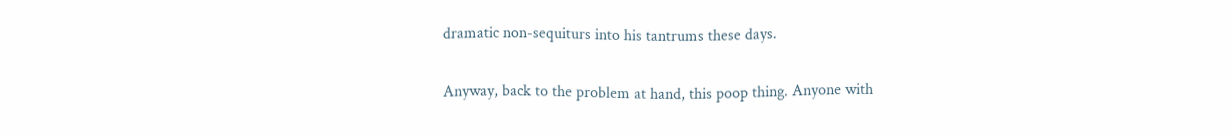dramatic non-sequiturs into his tantrums these days.

Anyway, back to the problem at hand, this poop thing. Anyone with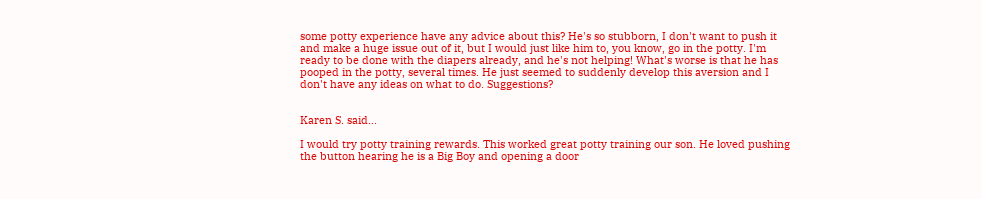some potty experience have any advice about this? He's so stubborn, I don't want to push it and make a huge issue out of it, but I would just like him to, you know, go in the potty. I'm ready to be done with the diapers already, and he's not helping! What's worse is that he has pooped in the potty, several times. He just seemed to suddenly develop this aversion and I don't have any ideas on what to do. Suggestions?


Karen S. said...

I would try potty training rewards. This worked great potty training our son. He loved pushing the button hearing he is a Big Boy and opening a door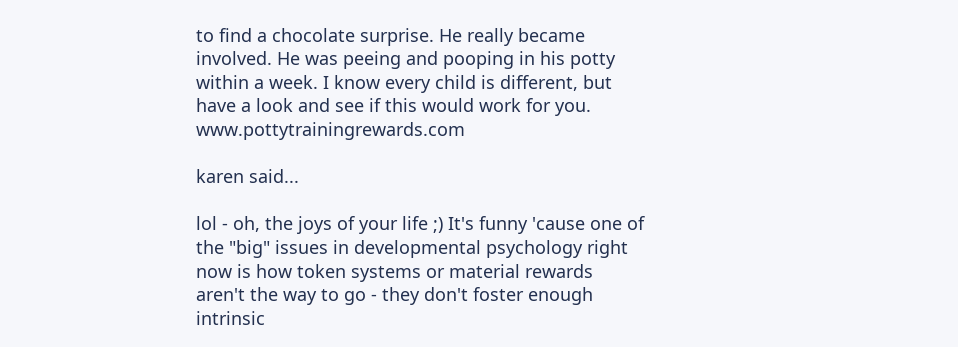to find a chocolate surprise. He really became involved. He was peeing and pooping in his potty within a week. I know every child is different, but have a look and see if this would work for you. www.pottytrainingrewards.com

karen said...

lol - oh, the joys of your life ;) It's funny 'cause one of the "big" issues in developmental psychology right now is how token systems or material rewards aren't the way to go - they don't foster enough intrinsic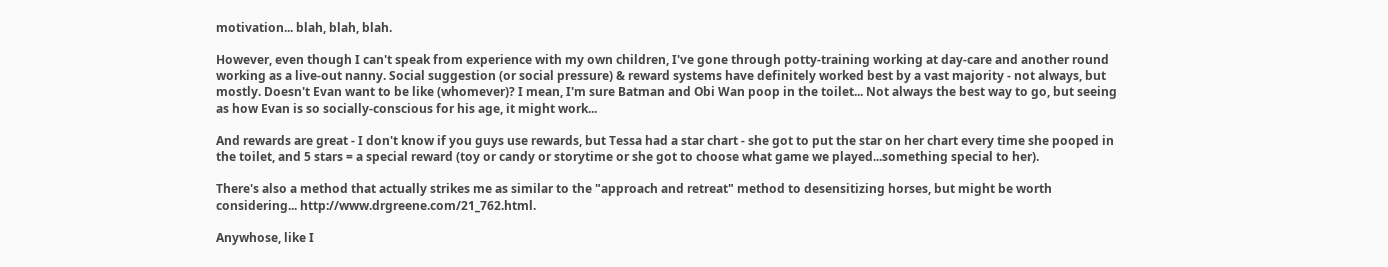motivation... blah, blah, blah.

However, even though I can't speak from experience with my own children, I've gone through potty-training working at day-care and another round working as a live-out nanny. Social suggestion (or social pressure) & reward systems have definitely worked best by a vast majority - not always, but mostly. Doesn't Evan want to be like (whomever)? I mean, I'm sure Batman and Obi Wan poop in the toilet... Not always the best way to go, but seeing as how Evan is so socially-conscious for his age, it might work...

And rewards are great - I don't know if you guys use rewards, but Tessa had a star chart - she got to put the star on her chart every time she pooped in the toilet, and 5 stars = a special reward (toy or candy or storytime or she got to choose what game we played...something special to her).

There's also a method that actually strikes me as similar to the "approach and retreat" method to desensitizing horses, but might be worth considering... http://www.drgreene.com/21_762.html.

Anywhose, like I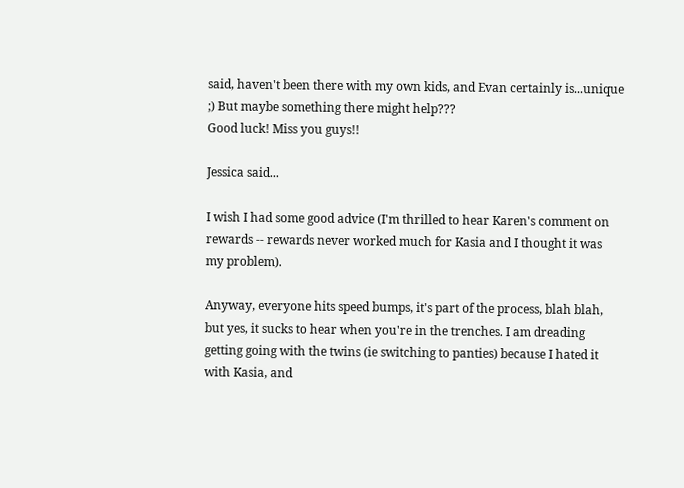said, haven't been there with my own kids, and Evan certainly is...unique ;) But maybe something there might help???
Good luck! Miss you guys!!

Jessica said...

I wish I had some good advice (I'm thrilled to hear Karen's comment on rewards -- rewards never worked much for Kasia and I thought it was my problem).

Anyway, everyone hits speed bumps, it's part of the process, blah blah, but yes, it sucks to hear when you're in the trenches. I am dreading getting going with the twins (ie switching to panties) because I hated it with Kasia, and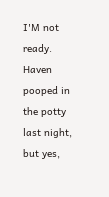I'M not ready. Haven pooped in the potty last night, but yes,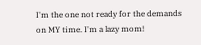I'm the one not ready for the demands on MY time. I'm a lazy mom!